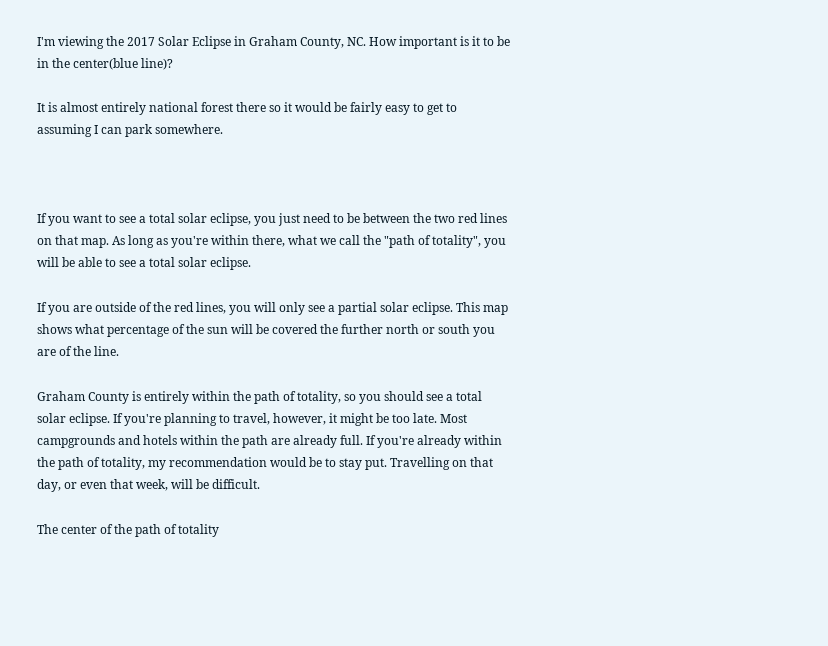I'm viewing the 2017 Solar Eclipse in Graham County, NC. How important is it to be in the center(blue line)?

It is almost entirely national forest there so it would be fairly easy to get to assuming I can park somewhere.



If you want to see a total solar eclipse, you just need to be between the two red lines on that map. As long as you're within there, what we call the "path of totality", you will be able to see a total solar eclipse.

If you are outside of the red lines, you will only see a partial solar eclipse. This map shows what percentage of the sun will be covered the further north or south you are of the line.

Graham County is entirely within the path of totality, so you should see a total solar eclipse. If you're planning to travel, however, it might be too late. Most campgrounds and hotels within the path are already full. If you're already within the path of totality, my recommendation would be to stay put. Travelling on that day, or even that week, will be difficult.

The center of the path of totality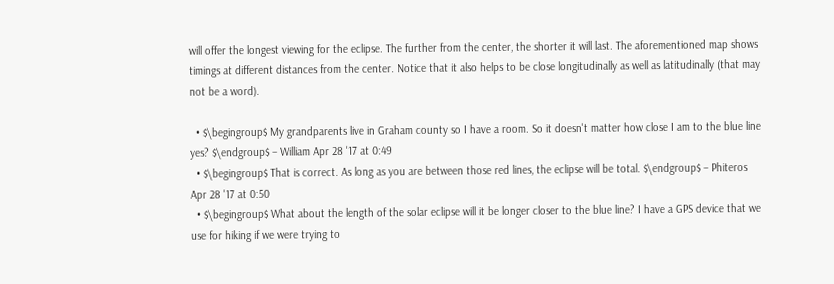will offer the longest viewing for the eclipse. The further from the center, the shorter it will last. The aforementioned map shows timings at different distances from the center. Notice that it also helps to be close longitudinally as well as latitudinally (that may not be a word).

  • $\begingroup$ My grandparents live in Graham county so I have a room. So it doesn't matter how close I am to the blue line yes? $\endgroup$ – William Apr 28 '17 at 0:49
  • $\begingroup$ That is correct. As long as you are between those red lines, the eclipse will be total. $\endgroup$ – Phiteros Apr 28 '17 at 0:50
  • $\begingroup$ What about the length of the solar eclipse will it be longer closer to the blue line? I have a GPS device that we use for hiking if we were trying to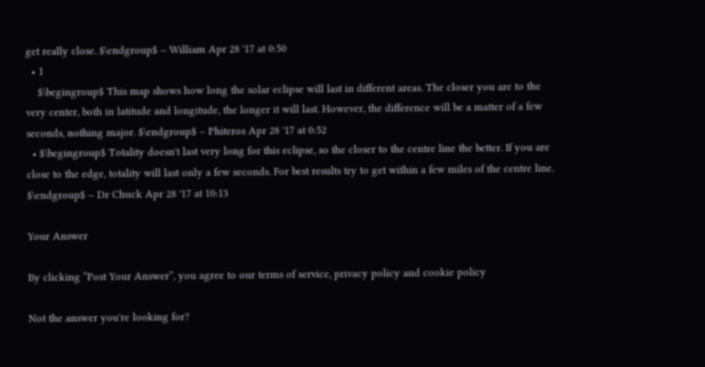get really close. $\endgroup$ – William Apr 28 '17 at 0:50
  • 1
    $\begingroup$ This map shows how long the solar eclipse will last in different areas. The closer you are to the very center, both in latitude and longitude, the longer it will last. However, the difference will be a matter of a few seconds, nothing major. $\endgroup$ – Phiteros Apr 28 '17 at 0:52
  • $\begingroup$ Totality doesn't last very long for this eclipse, so the closer to the centre line the better. If you are close to the edge, totality will last only a few seconds. For best results try to get within a few miles of the centre line. $\endgroup$ – Dr Chuck Apr 28 '17 at 10:13

Your Answer

By clicking “Post Your Answer”, you agree to our terms of service, privacy policy and cookie policy

Not the answer you're looking for?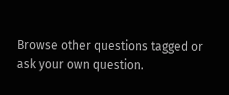Browse other questions tagged or ask your own question.